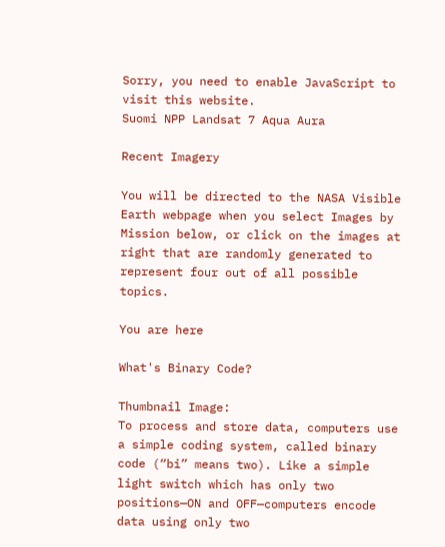Sorry, you need to enable JavaScript to visit this website.
Suomi NPP Landsat 7 Aqua Aura

Recent Imagery

You will be directed to the NASA Visible Earth webpage when you select Images by Mission below, or click on the images at right that are randomly generated to represent four out of all possible topics.

You are here

What's Binary Code?

Thumbnail Image:
To process and store data, computers use a simple coding system, called binary code (“bi” means two). Like a simple light switch which has only two positions—ON and OFF—computers encode data using only two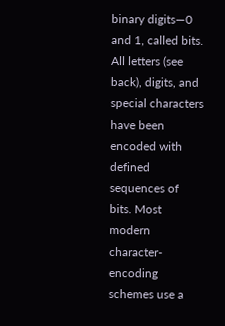binary digits—0 and 1, called bits. All letters (see back), digits, and special characters have been encoded with defined sequences of bits. Most modern character-encoding schemes use a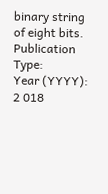binary string of eight bits.
Publication Type:
Year (YYYY):
2 018